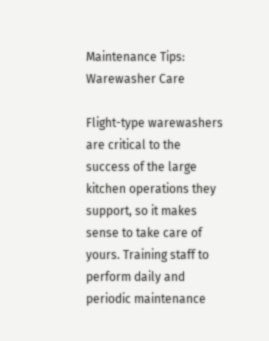Maintenance Tips: Warewasher Care

Flight-type warewashers are critical to the success of the large kitchen operations they support, so it makes sense to take care of yours. Training staff to perform daily and periodic maintenance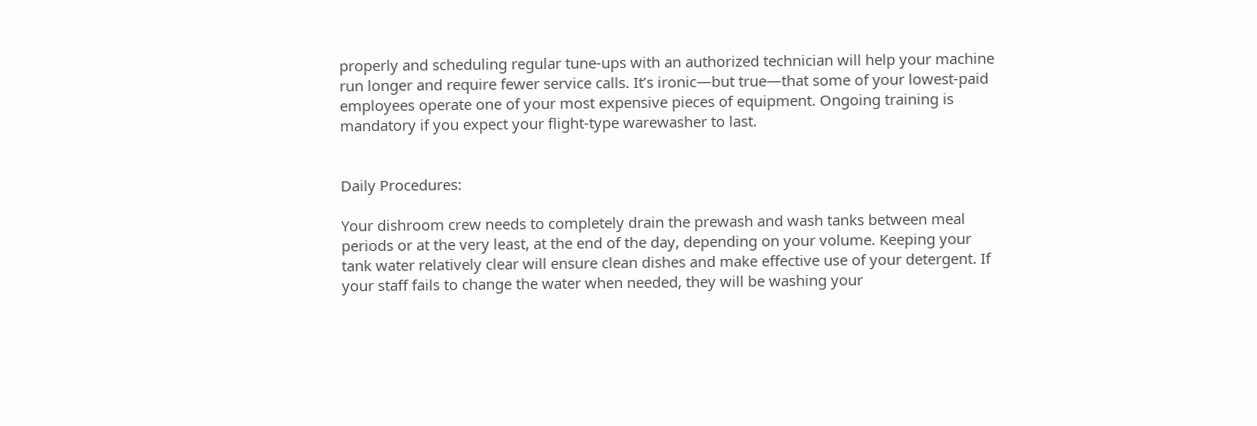properly and scheduling regular tune-ups with an authorized technician will help your machine run longer and require fewer service calls. It’s ironic—but true—that some of your lowest-paid employees operate one of your most expensive pieces of equipment. Ongoing training is mandatory if you expect your flight-type warewasher to last.


Daily Procedures:

Your dishroom crew needs to completely drain the prewash and wash tanks between meal periods or at the very least, at the end of the day, depending on your volume. Keeping your tank water relatively clear will ensure clean dishes and make effective use of your detergent. If your staff fails to change the water when needed, they will be washing your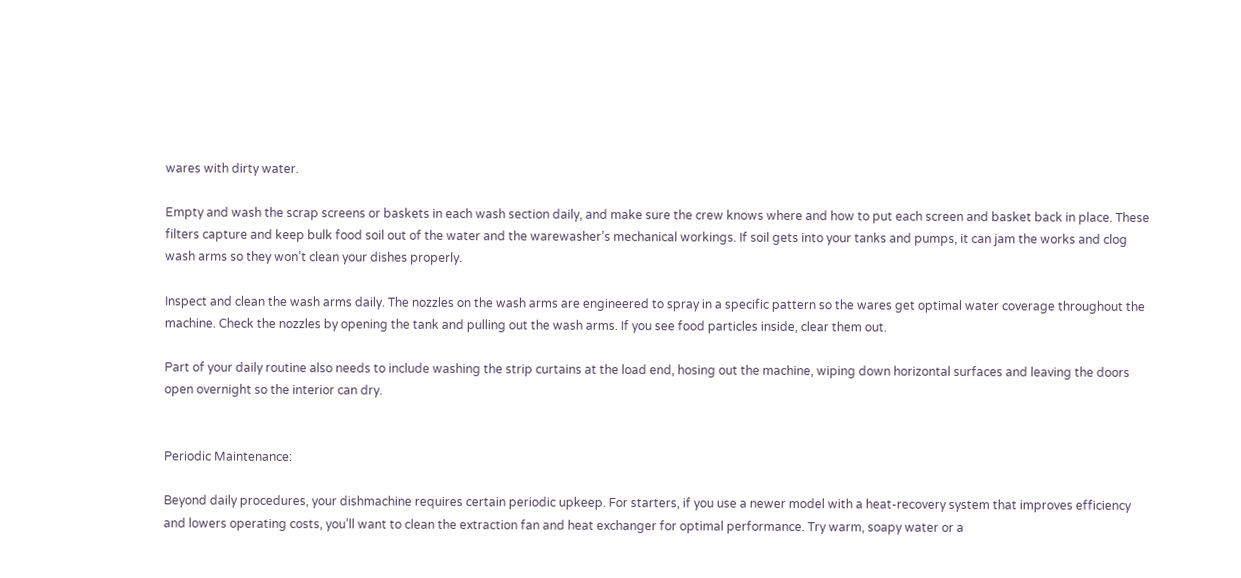wares with dirty water.

Empty and wash the scrap screens or baskets in each wash section daily, and make sure the crew knows where and how to put each screen and basket back in place. These filters capture and keep bulk food soil out of the water and the warewasher’s mechanical workings. If soil gets into your tanks and pumps, it can jam the works and clog wash arms so they won’t clean your dishes properly.

Inspect and clean the wash arms daily. The nozzles on the wash arms are engineered to spray in a specific pattern so the wares get optimal water coverage throughout the machine. Check the nozzles by opening the tank and pulling out the wash arms. If you see food particles inside, clear them out.

Part of your daily routine also needs to include washing the strip curtains at the load end, hosing out the machine, wiping down horizontal surfaces and leaving the doors open overnight so the interior can dry.


Periodic Maintenance:

Beyond daily procedures, your dishmachine requires certain periodic upkeep. For starters, if you use a newer model with a heat-recovery system that improves efficiency and lowers operating costs, you’ll want to clean the extraction fan and heat exchanger for optimal performance. Try warm, soapy water or a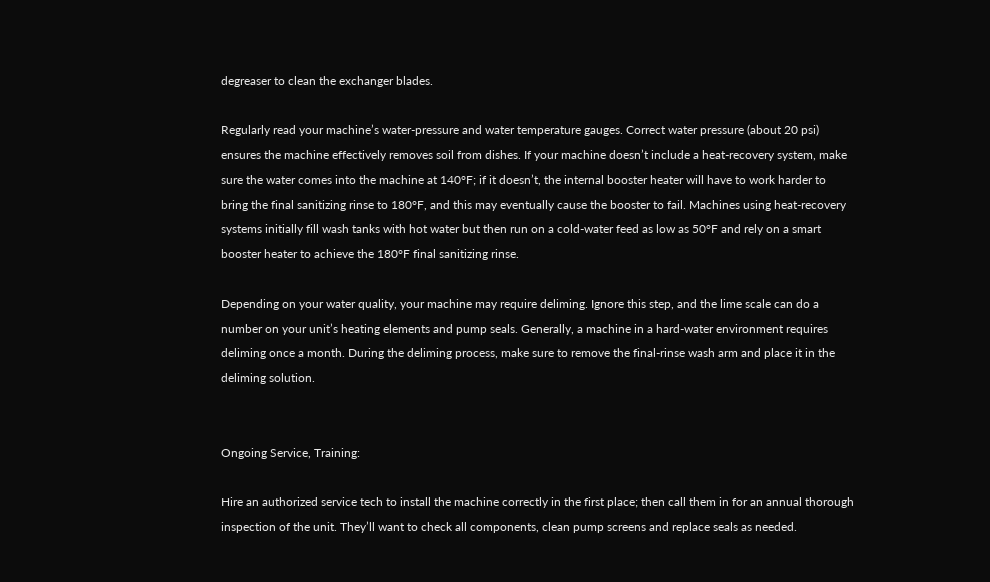degreaser to clean the exchanger blades.

Regularly read your machine’s water-pressure and water temperature gauges. Correct water pressure (about 20 psi) ensures the machine effectively removes soil from dishes. If your machine doesn’t include a heat-recovery system, make sure the water comes into the machine at 140°F; if it doesn’t, the internal booster heater will have to work harder to bring the final sanitizing rinse to 180°F, and this may eventually cause the booster to fail. Machines using heat-recovery systems initially fill wash tanks with hot water but then run on a cold-water feed as low as 50°F and rely on a smart booster heater to achieve the 180°F final sanitizing rinse.

Depending on your water quality, your machine may require deliming. Ignore this step, and the lime scale can do a number on your unit’s heating elements and pump seals. Generally, a machine in a hard-water environment requires deliming once a month. During the deliming process, make sure to remove the final-rinse wash arm and place it in the deliming solution.


Ongoing Service, Training:

Hire an authorized service tech to install the machine correctly in the first place; then call them in for an annual thorough inspection of the unit. They’ll want to check all components, clean pump screens and replace seals as needed.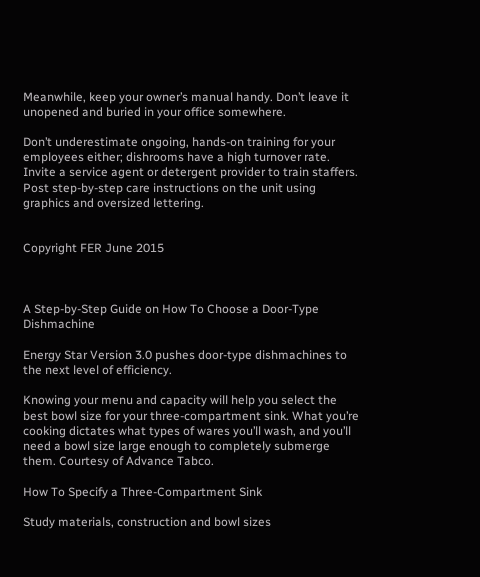Meanwhile, keep your owner’s manual handy. Don’t leave it unopened and buried in your office somewhere.

Don’t underestimate ongoing, hands-on training for your employees either; dishrooms have a high turnover rate. Invite a service agent or detergent provider to train staffers. Post step-by-step care instructions on the unit using graphics and oversized lettering.


Copyright FER June 2015



A Step-by-Step Guide on How To Choose a Door-Type Dishmachine

Energy Star Version 3.0 pushes door-type dishmachines to the next level of efficiency.

Knowing your menu and capacity will help you select the best bowl size for your three-compartment sink. What you’re cooking dictates what types of wares you’ll wash, and you’ll need a bowl size large enough to completely submerge them. Courtesy of Advance Tabco.

How To Specify a Three-Compartment Sink

Study materials, construction and bowl sizes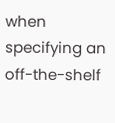when specifying an off-the-shelf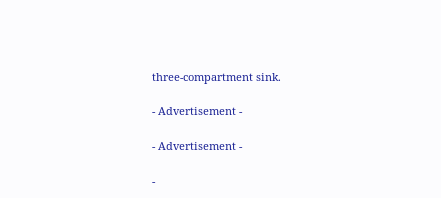three-compartment sink.

- Advertisement -

- Advertisement -

-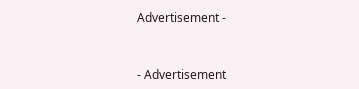Advertisement -


- Advertisement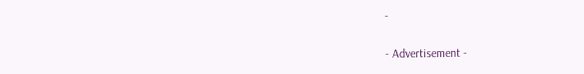-

- Advertisement -